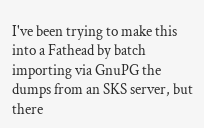I've been trying to make this into a Fathead by batch importing via GnuPG the dumps from an SKS server, but there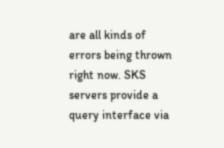are all kinds of errors being thrown right now. SKS servers provide a query interface via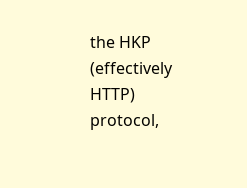the HKP (effectively HTTP) protocol,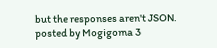but the responses aren't JSON.
posted by Mogigoma 3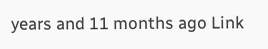years and 11 months ago Link